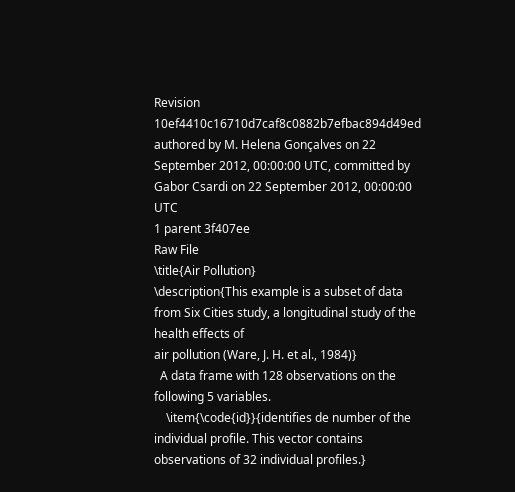Revision 10ef4410c16710d7caf8c0882b7efbac894d49ed authored by M. Helena Gonçalves on 22 September 2012, 00:00:00 UTC, committed by Gabor Csardi on 22 September 2012, 00:00:00 UTC
1 parent 3f407ee
Raw File
\title{Air Pollution}
\description{This example is a subset of data from Six Cities study, a longitudinal study of the health effects of
air pollution (Ware, J. H. et al., 1984)}
  A data frame with 128 observations on the following 5 variables.
    \item{\code{id}}{identifies de number of the individual profile. This vector contains observations of 32 individual profiles.}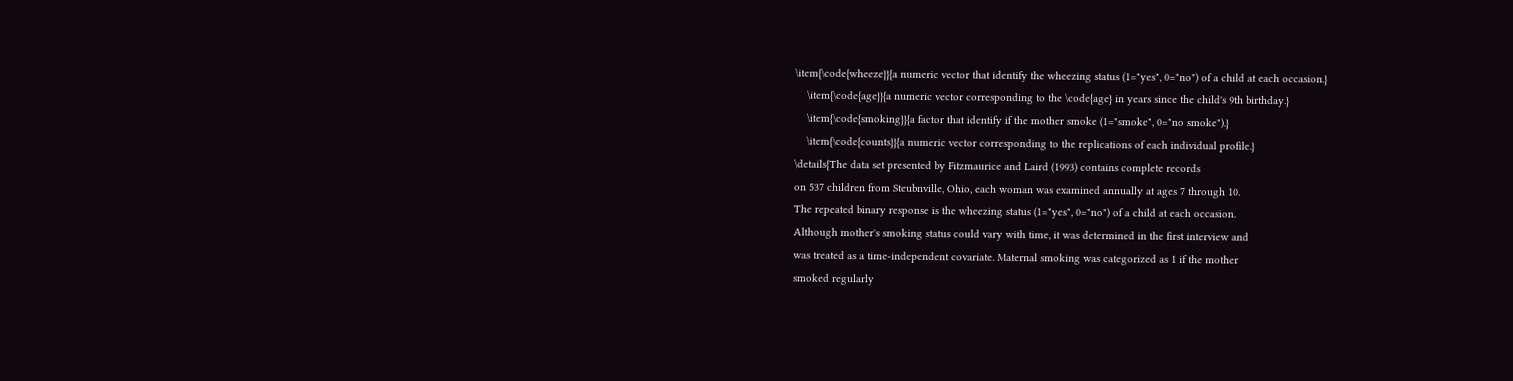\item{\code{wheeze}}{a numeric vector that identify the wheezing status (1="yes", 0="no") of a child at each occasion.}
    \item{\code{age}}{a numeric vector corresponding to the \code{age} in years since the child's 9th birthday.}
    \item{\code{smoking}}{a factor that identify if the mother smoke (1="smoke", 0="no smoke").}
    \item{\code{counts}}{a numeric vector corresponding to the replications of each individual profile.}
\details{The data set presented by Fitzmaurice and Laird (1993) contains complete records
on 537 children from Steubnville, Ohio, each woman was examined annually at ages 7 through 10.
The repeated binary response is the wheezing status (1="yes", 0="no") of a child at each occasion.
Although mother's smoking status could vary with time, it was determined in the first interview and
was treated as a time-independent covariate. Maternal smoking was categorized as 1 if the mother
smoked regularly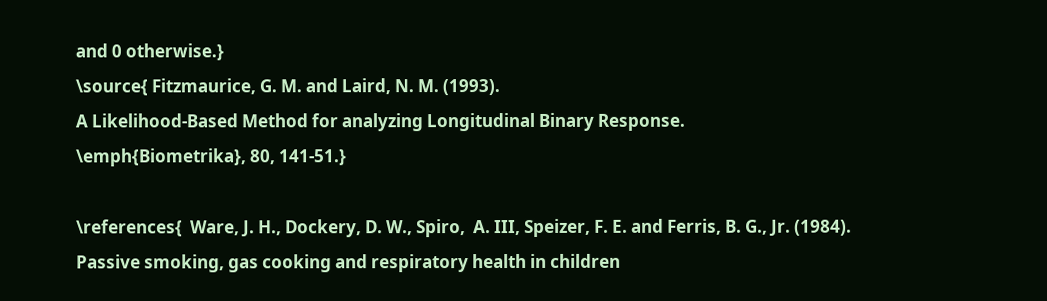and 0 otherwise.}
\source{ Fitzmaurice, G. M. and Laird, N. M. (1993).
A Likelihood-Based Method for analyzing Longitudinal Binary Response.
\emph{Biometrika}, 80, 141-51.}

\references{  Ware, J. H., Dockery, D. W., Spiro,  A. III, Speizer, F. E. and Ferris, B. G., Jr. (1984).
Passive smoking, gas cooking and respiratory health in children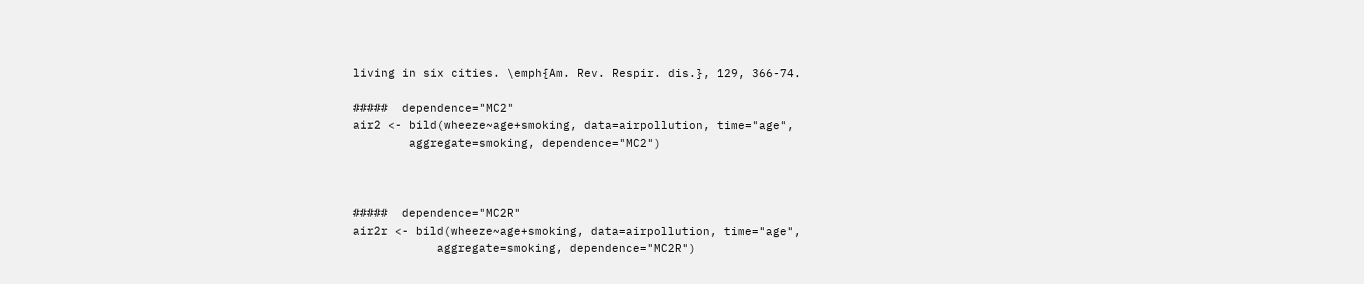living in six cities. \emph{Am. Rev. Respir. dis.}, 129, 366-74.

#####  dependence="MC2"
air2 <- bild(wheeze~age+smoking, data=airpollution, time="age",
        aggregate=smoking, dependence="MC2")



#####  dependence="MC2R"
air2r <- bild(wheeze~age+smoking, data=airpollution, time="age",
            aggregate=smoking, dependence="MC2R")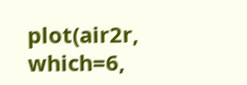plot(air2r, which=6,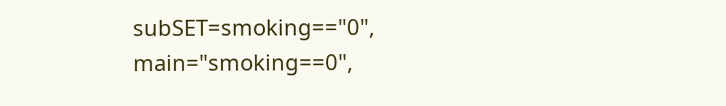subSET=smoking=="0", main="smoking==0",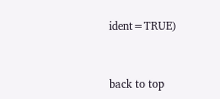ident=TRUE)


back to top